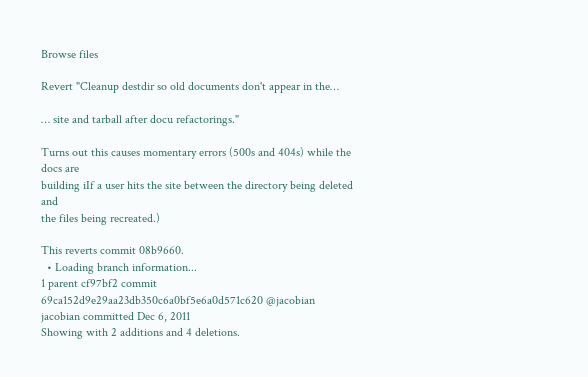Browse files

Revert "Cleanup destdir so old documents don't appear in the…

… site and tarball after docu refactorings."

Turns out this causes momentary errors (500s and 404s) while the docs are
building iIf a user hits the site between the directory being deleted and
the files being recreated.)

This reverts commit 08b9660.
  • Loading branch information...
1 parent cf97bf2 commit 69ca152d9e29aa23db350c6a0bf5e6a0d571c620 @jacobian jacobian committed Dec 6, 2011
Showing with 2 additions and 4 deletions.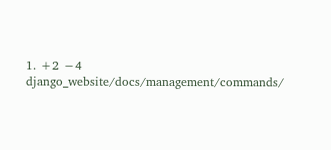1. +2 −4 django_website/docs/management/commands/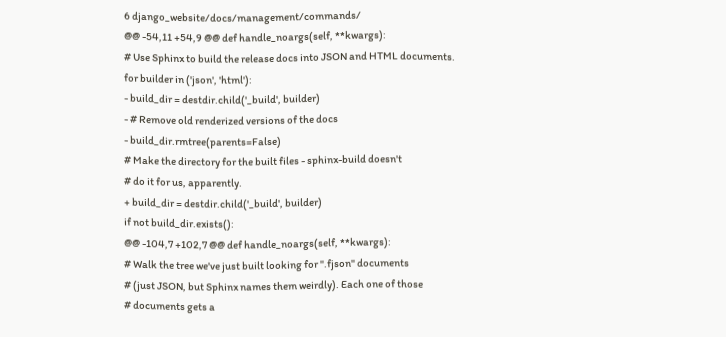6 django_website/docs/management/commands/
@@ -54,11 +54,9 @@ def handle_noargs(self, **kwargs):
# Use Sphinx to build the release docs into JSON and HTML documents.
for builder in ('json', 'html'):
- build_dir = destdir.child('_build', builder)
- # Remove old renderized versions of the docs
- build_dir.rmtree(parents=False)
# Make the directory for the built files - sphinx-build doesn't
# do it for us, apparently.
+ build_dir = destdir.child('_build', builder)
if not build_dir.exists():
@@ -104,7 +102,7 @@ def handle_noargs(self, **kwargs):
# Walk the tree we've just built looking for ".fjson" documents
# (just JSON, but Sphinx names them weirdly). Each one of those
# documents gets a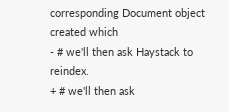corresponding Document object created which
- # we'll then ask Haystack to reindex.
+ # we'll then ask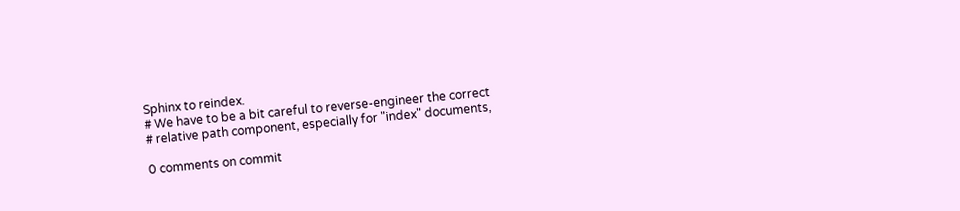Sphinx to reindex.
# We have to be a bit careful to reverse-engineer the correct
# relative path component, especially for "index" documents,

0 comments on commit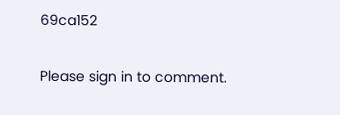69ca152

Please sign in to comment.